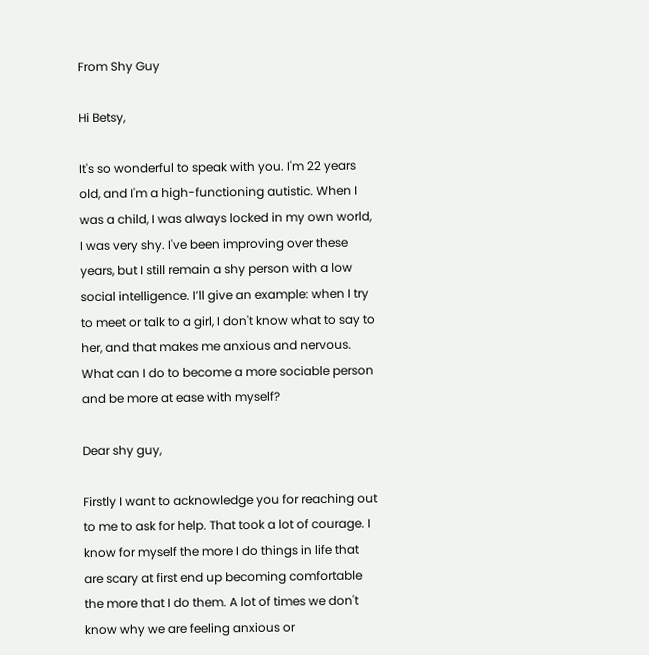From Shy Guy

Hi Betsy,

It's so wonderful to speak with you. I'm 22 years old, and I'm a high-functioning autistic. When I was a child, I was always locked in my own world, I was very shy. I've been improving over these years, but I still remain a shy person with a low social intelligence. I’ll give an example: when I try to meet or talk to a girl, I don't know what to say to her, and that makes me anxious and nervous. What can I do to become a more sociable person and be more at ease with myself?

Dear shy guy,

Firstly I want to acknowledge you for reaching out to me to ask for help. That took a lot of courage. I know for myself the more I do things in life that are scary at first end up becoming comfortable the more that I do them. A lot of times we don't know why we are feeling anxious or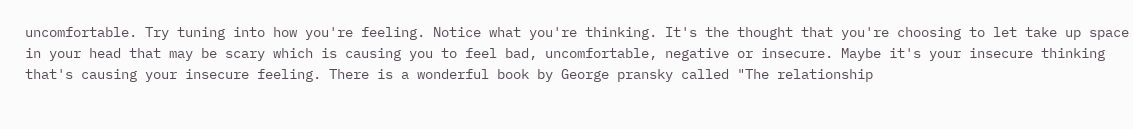uncomfortable. Try tuning into how you're feeling. Notice what you're thinking. It's the thought that you're choosing to let take up space in your head that may be scary which is causing you to feel bad, uncomfortable, negative or insecure. Maybe it's your insecure thinking that's causing your insecure feeling. There is a wonderful book by George pransky called "The relationship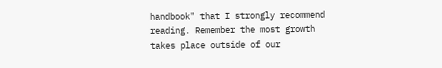handbook" that I strongly recommend reading. Remember the most growth takes place outside of our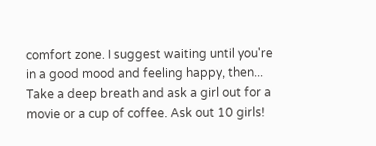comfort zone. I suggest waiting until you're in a good mood and feeling happy, then... Take a deep breath and ask a girl out for a movie or a cup of coffee. Ask out 10 girls!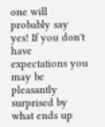one will probably say yes! If you don't have expectations you may be pleasantly surprised by what ends up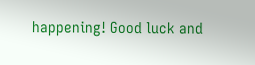happening! Good luck and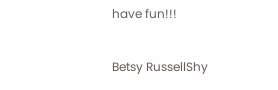have fun!!!

Betsy RussellShy